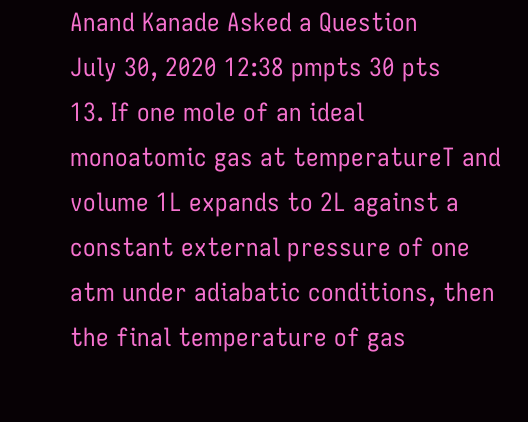Anand Kanade Asked a Question
July 30, 2020 12:38 pmpts 30 pts
13. If one mole of an ideal monoatomic gas at temperatureT and volume 1L expands to 2L against a constant external pressure of one atm under adiabatic conditions, then the final temperature of gas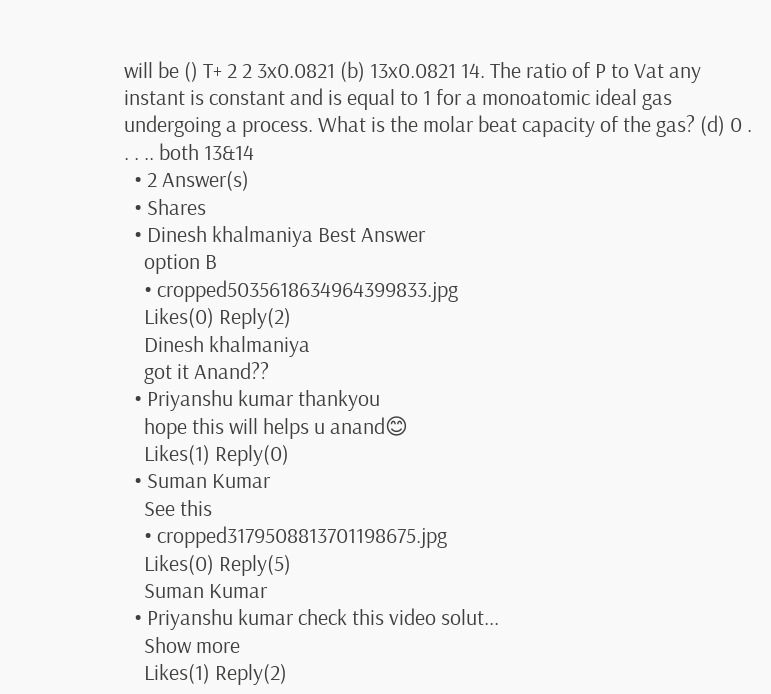will be () T+ 2 2 3x0.0821 (b) 13x0.0821 14. The ratio of P to Vat any instant is constant and is equal to 1 for a monoatomic ideal gas undergoing a process. What is the molar beat capacity of the gas? (d) 0 . . . .. both 13&14
  • 2 Answer(s)
  • Shares
  • Dinesh khalmaniya Best Answer
    option B
    • cropped5035618634964399833.jpg
    Likes(0) Reply(2)
    Dinesh khalmaniya
    got it Anand??
  • Priyanshu kumar thankyou
    hope this will helps u anand😊
    Likes(1) Reply(0)
  • Suman Kumar
    See this
    • cropped3179508813701198675.jpg
    Likes(0) Reply(5)
    Suman Kumar
  • Priyanshu kumar check this video solut...
    Show more
    Likes(1) Reply(2)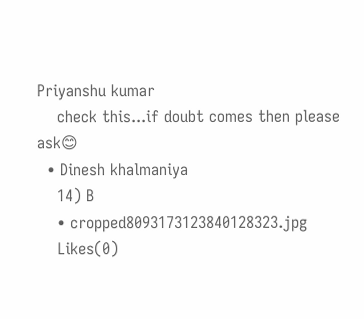Priyanshu kumar
    check this...if doubt comes then please ask😊
  • Dinesh khalmaniya
    14) B
    • cropped8093173123840128323.jpg
    Likes(0)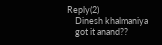Reply(2)
    Dinesh khalmaniya
    got it anand??